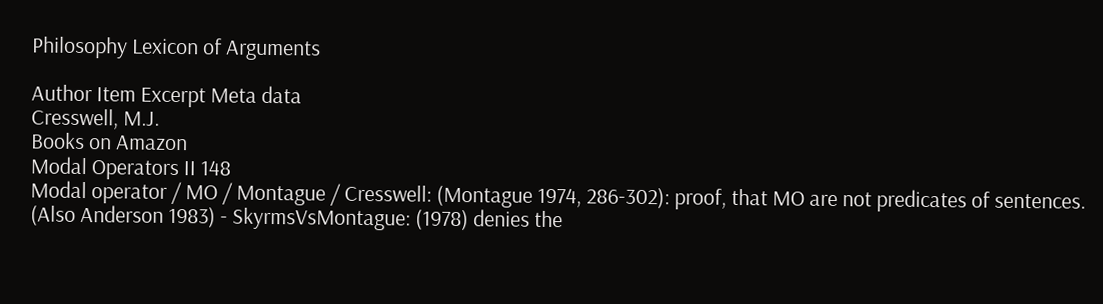Philosophy Lexicon of Arguments

Author Item Excerpt Meta data
Cresswell, M.J.
Books on Amazon
Modal Operators II 148
Modal operator / MO / Montague / Cresswell: (Montague 1974, 286-302): proof, that MO are not predicates of sentences. (Also Anderson 1983) - SkyrmsVsMontague: (1978) denies the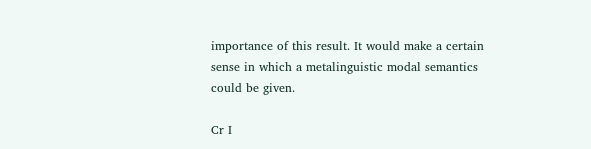importance of this result. It would make a certain sense in which a metalinguistic modal semantics could be given.

Cr I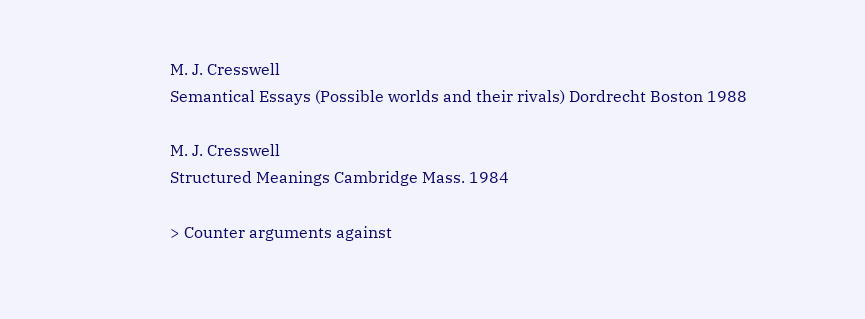M. J. Cresswell
Semantical Essays (Possible worlds and their rivals) Dordrecht Boston 1988

M. J. Cresswell
Structured Meanings Cambridge Mass. 1984

> Counter arguments against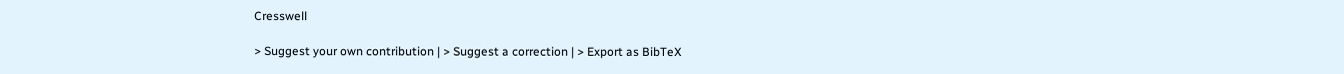Cresswell

> Suggest your own contribution | > Suggest a correction | > Export as BibTeX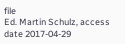file
Ed. Martin Schulz, access date 2017-04-29